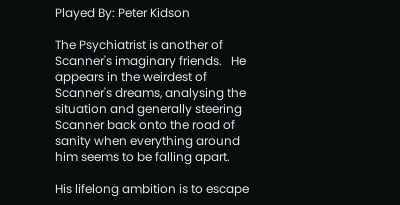Played By: Peter Kidson

The Psychiatrist is another of Scanner's imaginary friends.   He appears in the weirdest of Scanner's dreams, analysing the situation and generally steering Scanner back onto the road of sanity when everything around him seems to be falling apart.

His lifelong ambition is to escape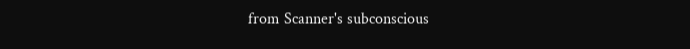from Scanner's subconscious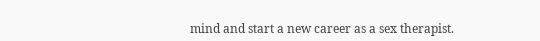mind and start a new career as a sex therapist.